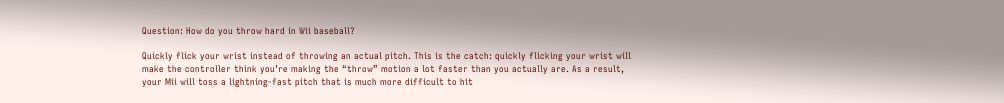Question: How do you throw hard in Wii baseball?

Quickly flick your wrist instead of throwing an actual pitch. This is the catch: quickly flicking your wrist will make the controller think you’re making the “throw” motion a lot faster than you actually are. As a result, your Mii will toss a lightning-fast pitch that is much more difficult to hit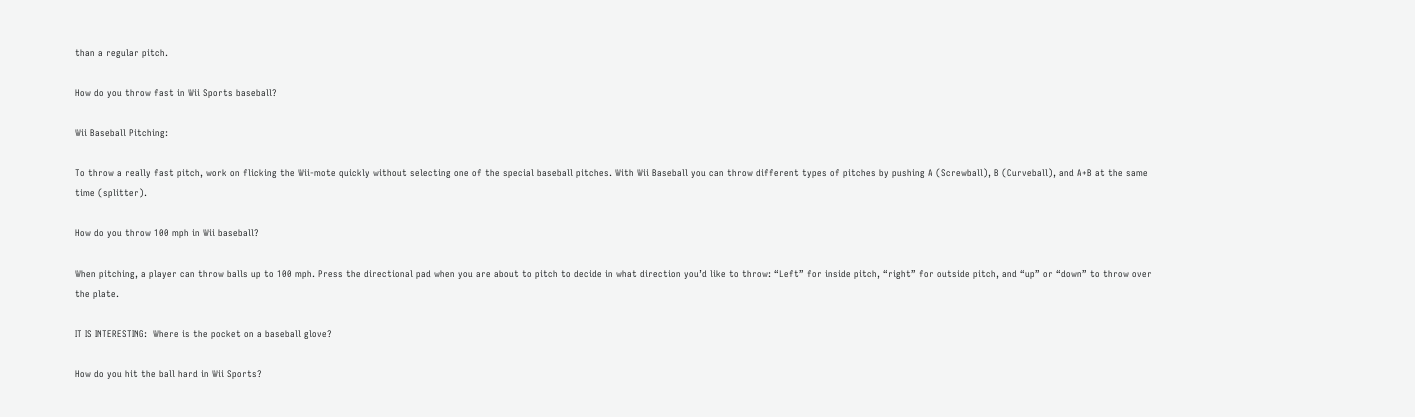than a regular pitch.

How do you throw fast in Wii Sports baseball?

Wii Baseball Pitching:

To throw a really fast pitch, work on flicking the Wii-mote quickly without selecting one of the special baseball pitches. With Wii Baseball you can throw different types of pitches by pushing A (Screwball), B (Curveball), and A+B at the same time (splitter).

How do you throw 100 mph in Wii baseball?

When pitching, a player can throw balls up to 100 mph. Press the directional pad when you are about to pitch to decide in what direction you’d like to throw: “Left” for inside pitch, “right” for outside pitch, and “up” or “down” to throw over the plate.

IT IS INTERESTING:  Where is the pocket on a baseball glove?

How do you hit the ball hard in Wii Sports?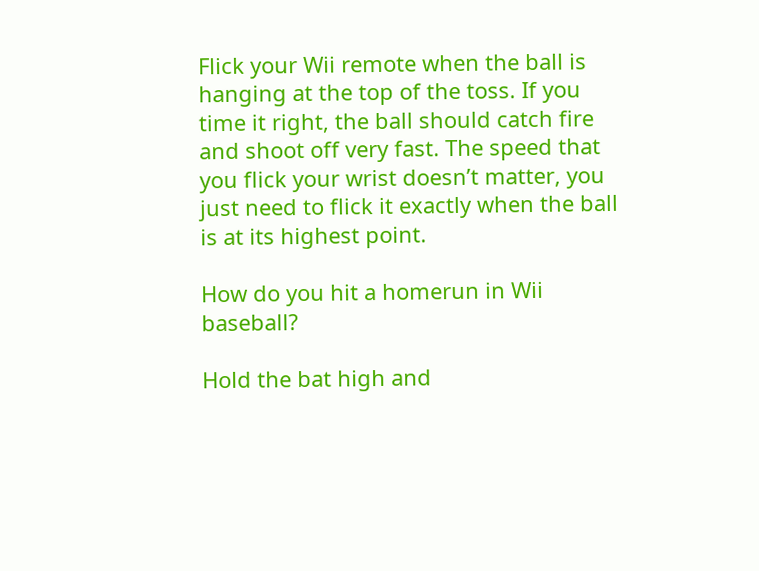Flick your Wii remote when the ball is hanging at the top of the toss. If you time it right, the ball should catch fire and shoot off very fast. The speed that you flick your wrist doesn’t matter, you just need to flick it exactly when the ball is at its highest point.

How do you hit a homerun in Wii baseball?

Hold the bat high and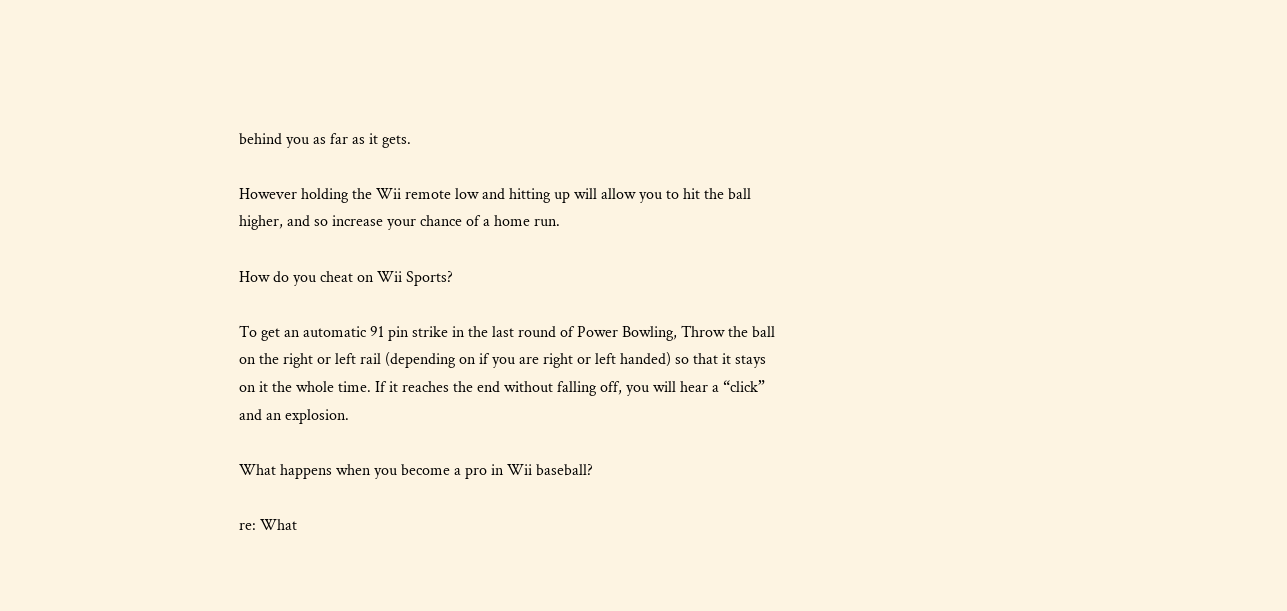behind you as far as it gets.

However holding the Wii remote low and hitting up will allow you to hit the ball higher, and so increase your chance of a home run.

How do you cheat on Wii Sports?

To get an automatic 91 pin strike in the last round of Power Bowling, Throw the ball on the right or left rail (depending on if you are right or left handed) so that it stays on it the whole time. If it reaches the end without falling off, you will hear a “click” and an explosion.

What happens when you become a pro in Wii baseball?

re: What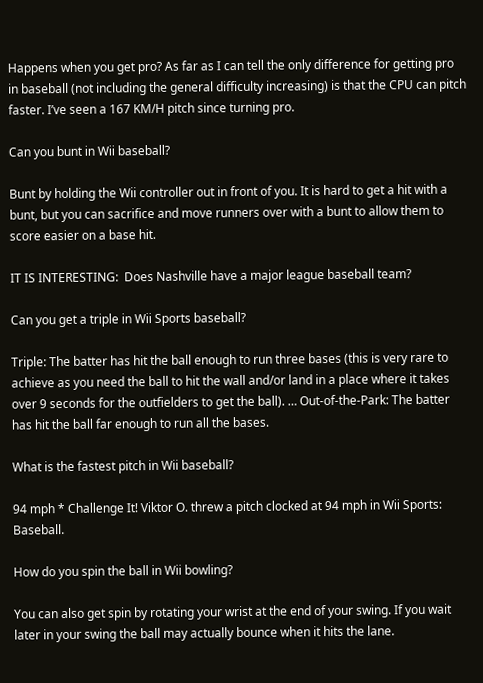Happens when you get pro? As far as I can tell the only difference for getting pro in baseball (not including the general difficulty increasing) is that the CPU can pitch faster. I’ve seen a 167 KM/H pitch since turning pro.

Can you bunt in Wii baseball?

Bunt by holding the Wii controller out in front of you. It is hard to get a hit with a bunt, but you can sacrifice and move runners over with a bunt to allow them to score easier on a base hit.

IT IS INTERESTING:  Does Nashville have a major league baseball team?

Can you get a triple in Wii Sports baseball?

Triple: The batter has hit the ball enough to run three bases (this is very rare to achieve as you need the ball to hit the wall and/or land in a place where it takes over 9 seconds for the outfielders to get the ball). … Out-of-the-Park: The batter has hit the ball far enough to run all the bases.

What is the fastest pitch in Wii baseball?

94 mph * Challenge It! Viktor O. threw a pitch clocked at 94 mph in Wii Sports: Baseball.

How do you spin the ball in Wii bowling?

You can also get spin by rotating your wrist at the end of your swing. If you wait later in your swing the ball may actually bounce when it hits the lane.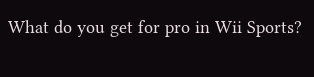What do you get for pro in Wii Sports?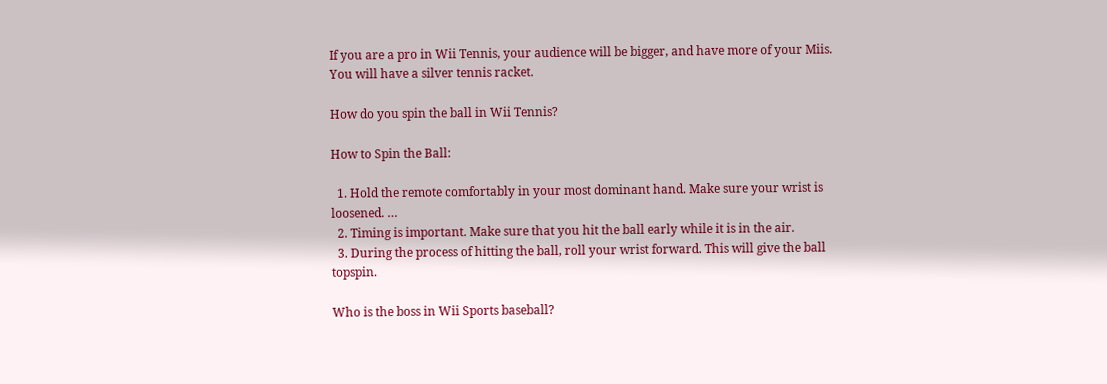If you are a pro in Wii Tennis, your audience will be bigger, and have more of your Miis. You will have a silver tennis racket.

How do you spin the ball in Wii Tennis?

How to Spin the Ball:

  1. Hold the remote comfortably in your most dominant hand. Make sure your wrist is loosened. …
  2. Timing is important. Make sure that you hit the ball early while it is in the air.
  3. During the process of hitting the ball, roll your wrist forward. This will give the ball topspin.

Who is the boss in Wii Sports baseball?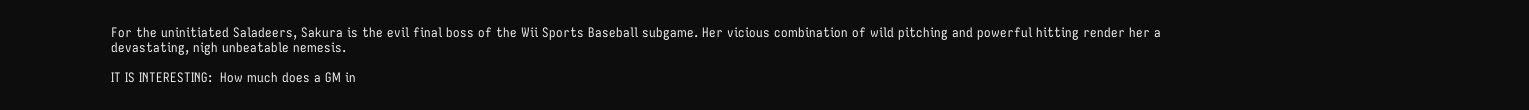For the uninitiated Saladeers, Sakura is the evil final boss of the Wii Sports Baseball subgame. Her vicious combination of wild pitching and powerful hitting render her a devastating, nigh unbeatable nemesis.

IT IS INTERESTING:  How much does a GM in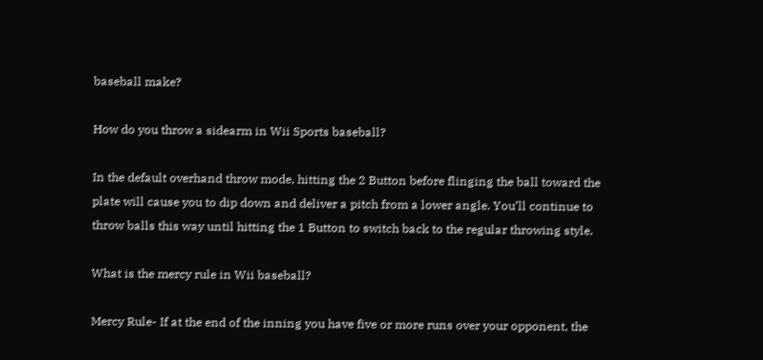baseball make?

How do you throw a sidearm in Wii Sports baseball?

In the default overhand throw mode, hitting the 2 Button before flinging the ball toward the plate will cause you to dip down and deliver a pitch from a lower angle. You’ll continue to throw balls this way until hitting the 1 Button to switch back to the regular throwing style.

What is the mercy rule in Wii baseball?

Mercy Rule- If at the end of the inning you have five or more runs over your opponent, the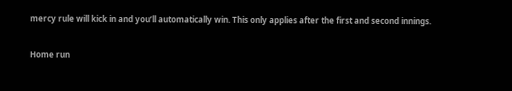mercy rule will kick in and you’ll automatically win. This only applies after the first and second innings.

Home run